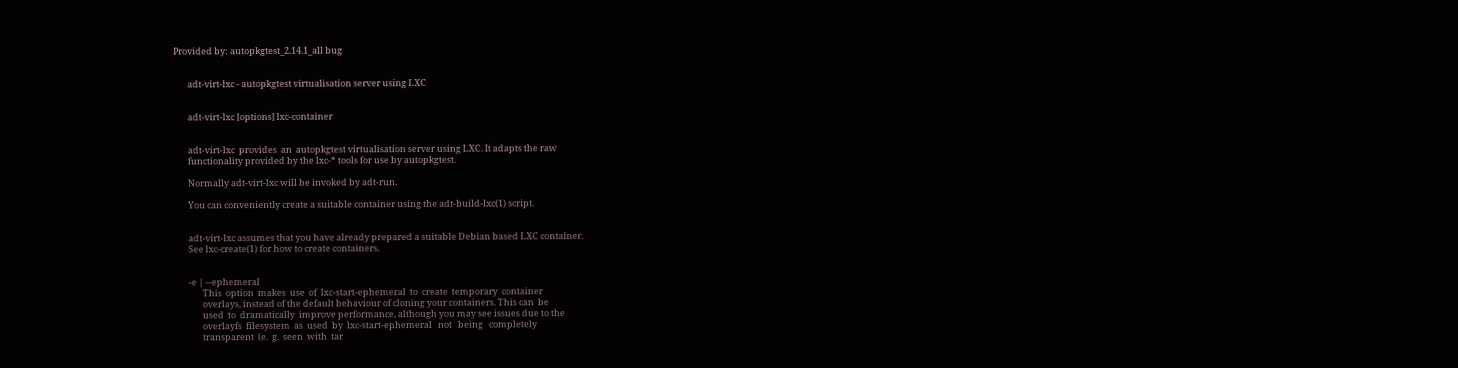Provided by: autopkgtest_2.14.1_all bug


       adt-virt-lxc - autopkgtest virtualisation server using LXC


       adt-virt-lxc [options] lxc-container


       adt-virt-lxc  provides  an  autopkgtest virtualisation server using LXC. It adapts the raw
       functionality provided by the lxc-* tools for use by autopkgtest.

       Normally adt-virt-lxc will be invoked by adt-run.

       You can conveniently create a suitable container using the adt-build-lxc(1) script.


       adt-virt-lxc assumes that you have already prepared a suitable Debian based LXC container.
       See lxc-create(1) for how to create containers.


       -e | --ephemeral
              This  option  makes  use  of  lxc-start-ephemeral  to  create  temporary  container
              overlays, instead of the default behaviour of cloning your containers. This can  be
              used  to  dramatically  improve performance, although you may see issues due to the
              overlayfs  filesystem  as  used  by  lxc-start-ephemeral   not   being   completely
              transparent  (e.  g.  seen  with  tar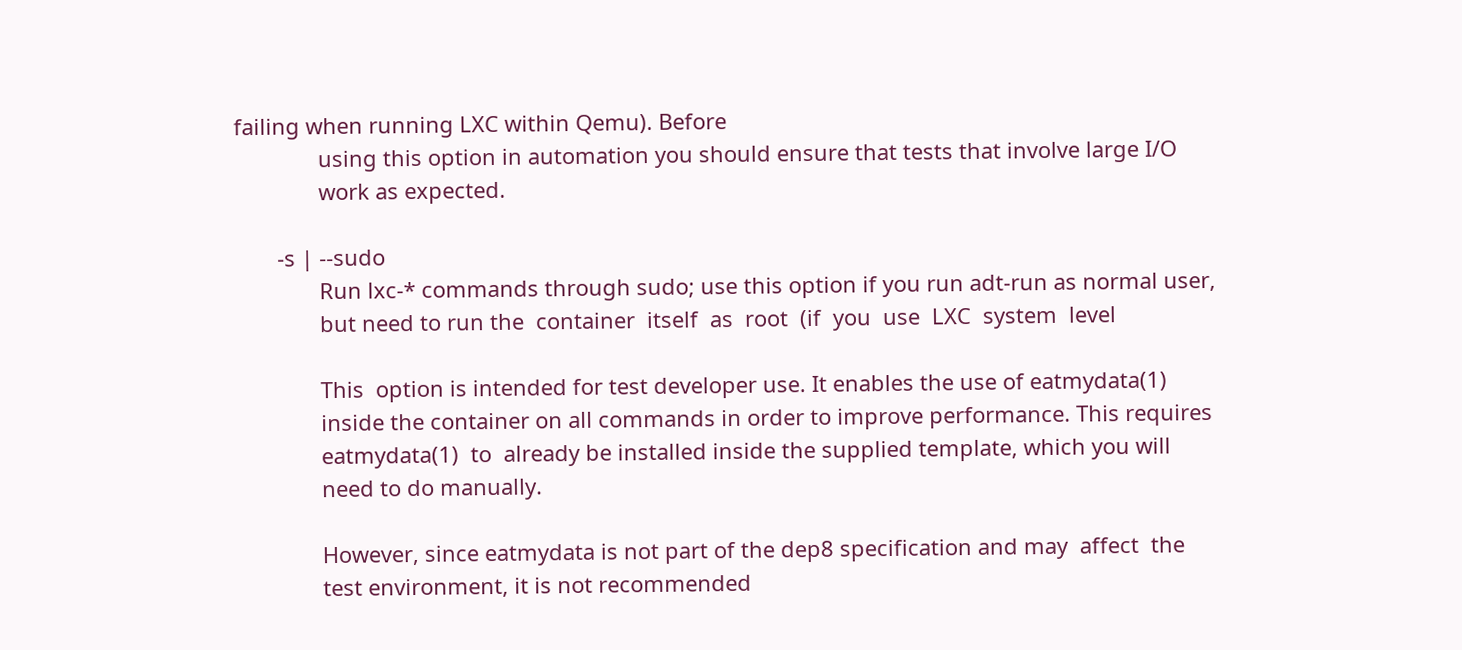failing when running LXC within Qemu). Before
              using this option in automation you should ensure that tests that involve large I/O
              work as expected.

       -s | --sudo
              Run lxc-* commands through sudo; use this option if you run adt-run as normal user,
              but need to run the  container  itself  as  root  (if  you  use  LXC  system  level

              This  option is intended for test developer use. It enables the use of eatmydata(1)
              inside the container on all commands in order to improve performance. This requires
              eatmydata(1)  to  already be installed inside the supplied template, which you will
              need to do manually.

              However, since eatmydata is not part of the dep8 specification and may  affect  the
              test environment, it is not recommended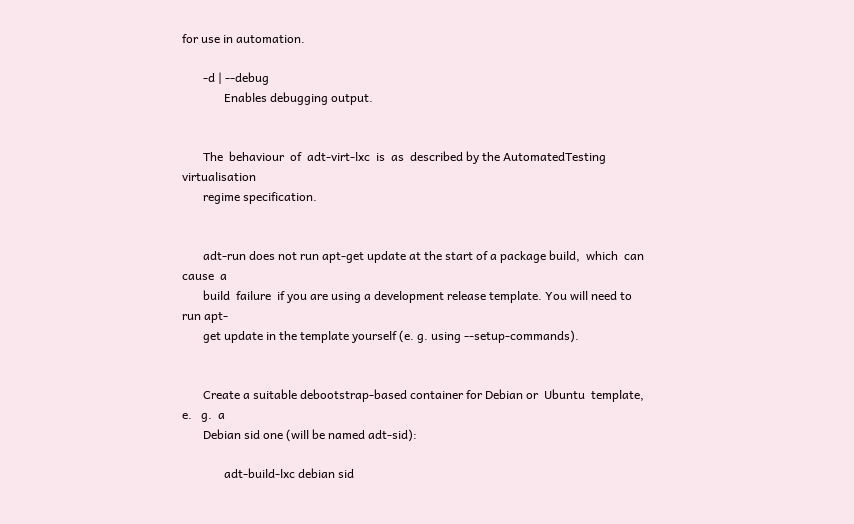for use in automation.

       -d | --debug
              Enables debugging output.


       The  behaviour  of  adt-virt-lxc  is  as  described by the AutomatedTesting virtualisation
       regime specification.


       adt-run does not run apt-get update at the start of a package build,  which  can  cause  a
       build  failure  if you are using a development release template. You will need to run apt-
       get update in the template yourself (e. g. using --setup-commands).


       Create a suitable debootstrap-based container for Debian or  Ubuntu  template,  e.   g.  a
       Debian sid one (will be named adt-sid):

              adt-build-lxc debian sid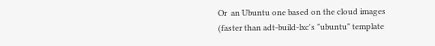Or  an Ubuntu one based on the cloud images (faster than adt-build-lxc's "ubuntu" template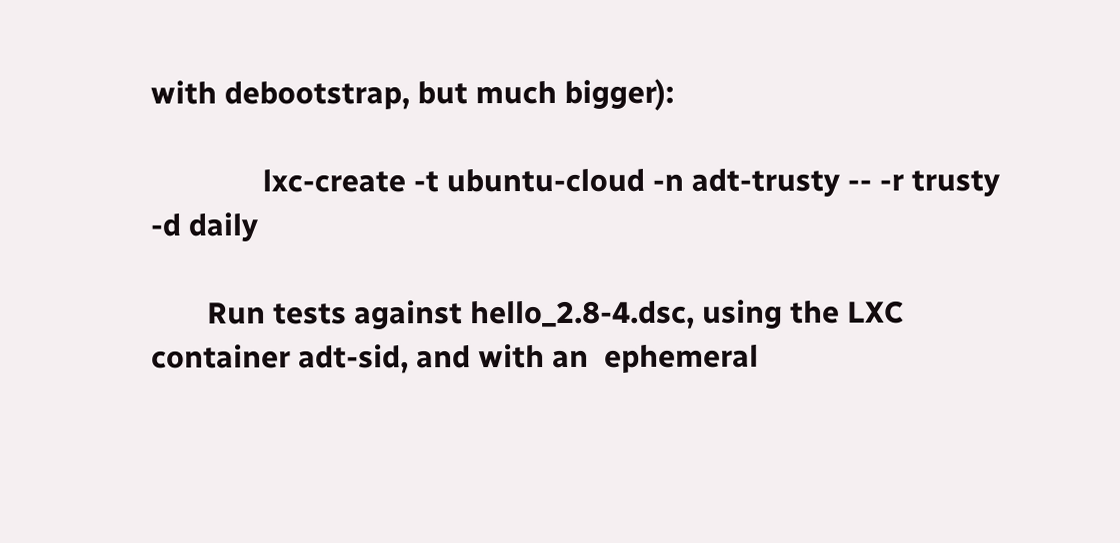with debootstrap, but much bigger):

              lxc-create -t ubuntu-cloud -n adt-trusty -- -r trusty -d daily

       Run tests against hello_2.8-4.dsc, using the LXC container adt-sid, and with an  ephemeral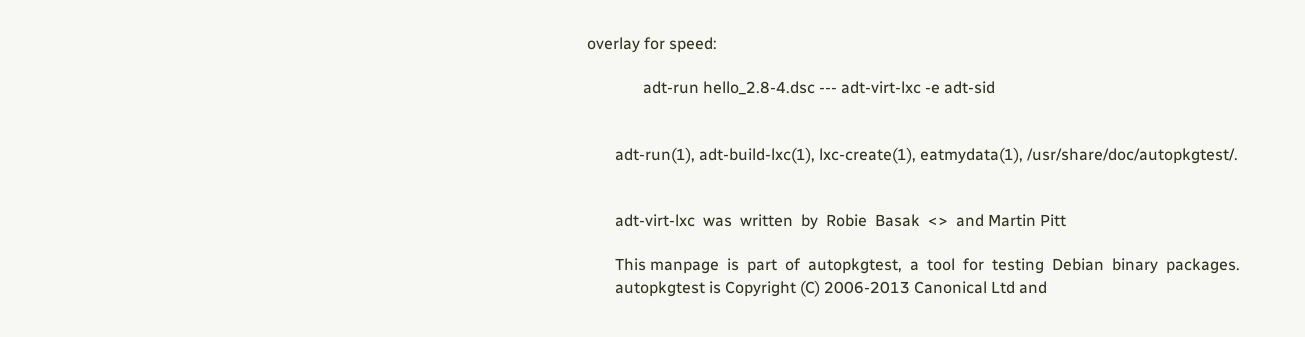overlay for speed:

              adt-run hello_2.8-4.dsc --- adt-virt-lxc -e adt-sid


       adt-run(1), adt-build-lxc(1), lxc-create(1), eatmydata(1), /usr/share/doc/autopkgtest/.


       adt-virt-lxc  was  written  by  Robie  Basak  <>  and Martin Pitt

       This manpage  is  part  of  autopkgtest,  a  tool  for  testing  Debian  binary  packages.
       autopkgtest is Copyright (C) 2006-2013 Canonical Ltd and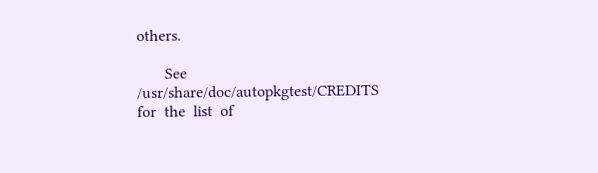others.

       See  /usr/share/doc/autopkgtest/CREDITS  for  the  list  of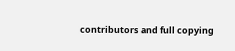contributors and full copying